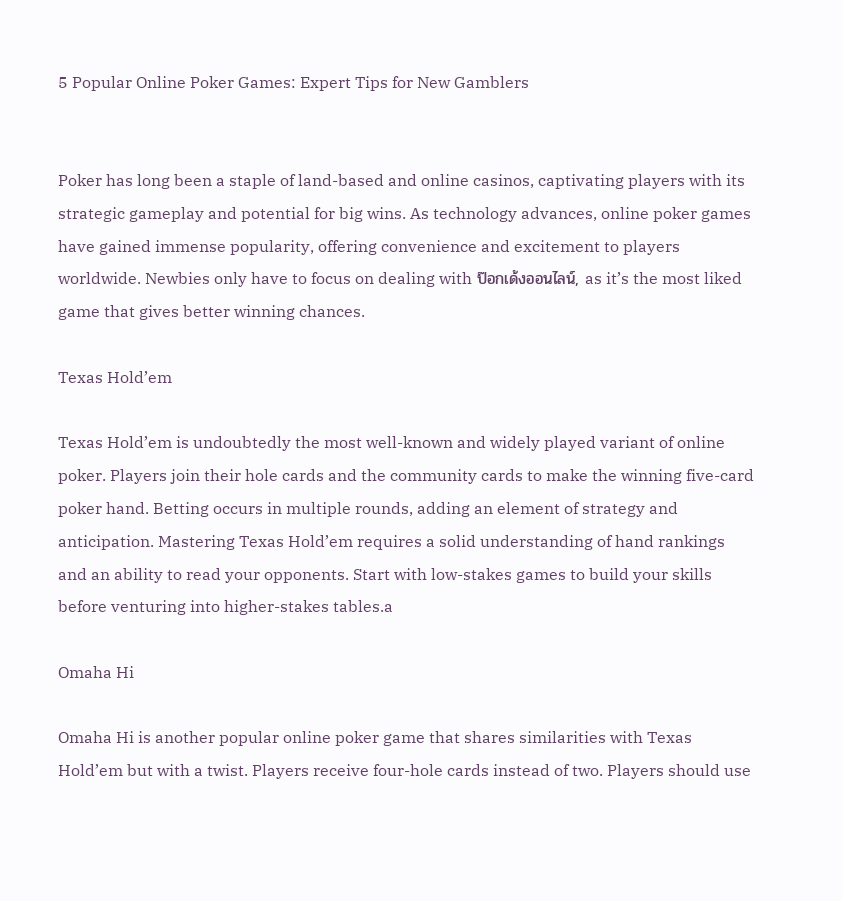5 Popular Online Poker Games: Expert Tips for New Gamblers


Poker has long been a staple of land-based and online casinos, captivating players with its strategic gameplay and potential for big wins. As technology advances, online poker games have gained immense popularity, offering convenience and excitement to players worldwide. Newbies only have to focus on dealing with ป๊อกเด้งออนไลน์, as it’s the most liked game that gives better winning chances.

Texas Hold’em

Texas Hold’em is undoubtedly the most well-known and widely played variant of online poker. Players join their hole cards and the community cards to make the winning five-card poker hand. Betting occurs in multiple rounds, adding an element of strategy and anticipation. Mastering Texas Hold’em requires a solid understanding of hand rankings and an ability to read your opponents. Start with low-stakes games to build your skills before venturing into higher-stakes tables.a

Omaha Hi

Omaha Hi is another popular online poker game that shares similarities with Texas Hold’em but with a twist. Players receive four-hole cards instead of two. Players should use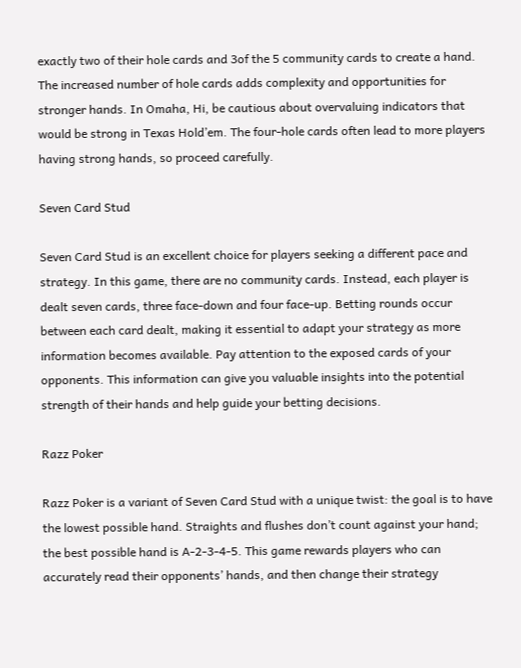exactly two of their hole cards and 3of the 5 community cards to create a hand. The increased number of hole cards adds complexity and opportunities for stronger hands. In Omaha, Hi, be cautious about overvaluing indicators that would be strong in Texas Hold’em. The four-hole cards often lead to more players having strong hands, so proceed carefully.

Seven Card Stud

Seven Card Stud is an excellent choice for players seeking a different pace and strategy. In this game, there are no community cards. Instead, each player is dealt seven cards, three face-down and four face-up. Betting rounds occur between each card dealt, making it essential to adapt your strategy as more information becomes available. Pay attention to the exposed cards of your opponents. This information can give you valuable insights into the potential strength of their hands and help guide your betting decisions.

Razz Poker

Razz Poker is a variant of Seven Card Stud with a unique twist: the goal is to have the lowest possible hand. Straights and flushes don’t count against your hand; the best possible hand is A-2-3-4-5. This game rewards players who can accurately read their opponents’ hands, and then change their strategy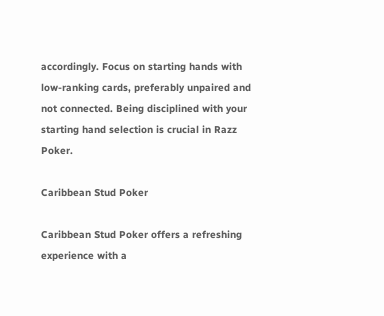accordingly. Focus on starting hands with low-ranking cards, preferably unpaired and not connected. Being disciplined with your starting hand selection is crucial in Razz Poker.

Caribbean Stud Poker

Caribbean Stud Poker offers a refreshing experience with a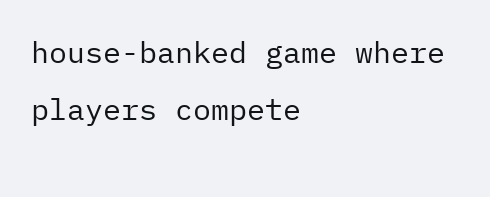house-banked game where players compete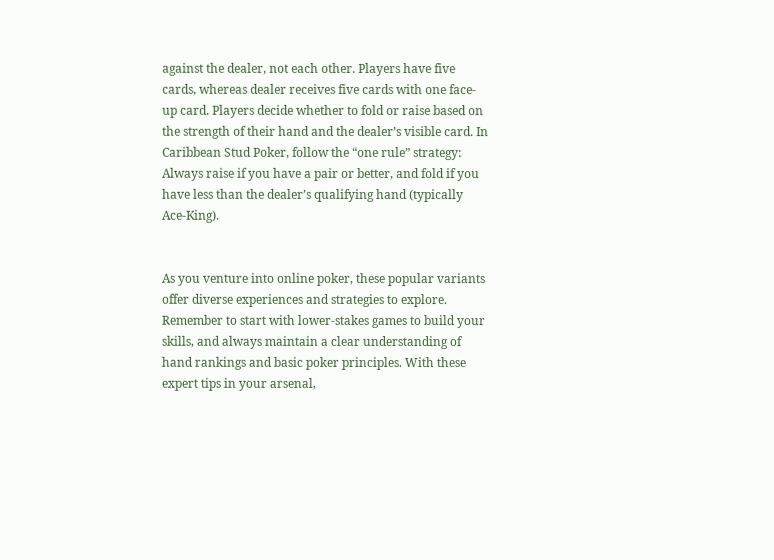against the dealer, not each other. Players have five cards, whereas dealer receives five cards with one face-up card. Players decide whether to fold or raise based on the strength of their hand and the dealer’s visible card. In Caribbean Stud Poker, follow the “one rule” strategy: Always raise if you have a pair or better, and fold if you have less than the dealer’s qualifying hand (typically Ace-King).


As you venture into online poker, these popular variants offer diverse experiences and strategies to explore. Remember to start with lower-stakes games to build your skills, and always maintain a clear understanding of hand rankings and basic poker principles. With these expert tips in your arsenal,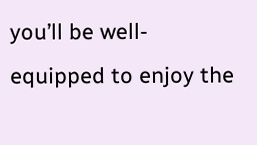you’ll be well-equipped to enjoy the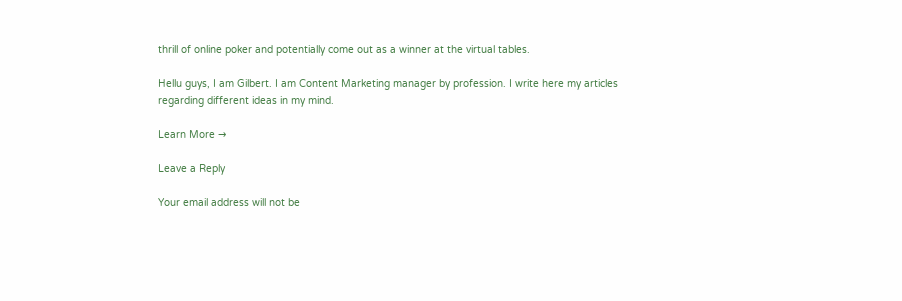thrill of online poker and potentially come out as a winner at the virtual tables.

Hellu guys, I am Gilbert. I am Content Marketing manager by profession. I write here my articles regarding different ideas in my mind.

Learn More →

Leave a Reply

Your email address will not be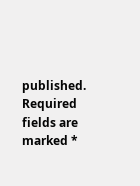published. Required fields are marked *